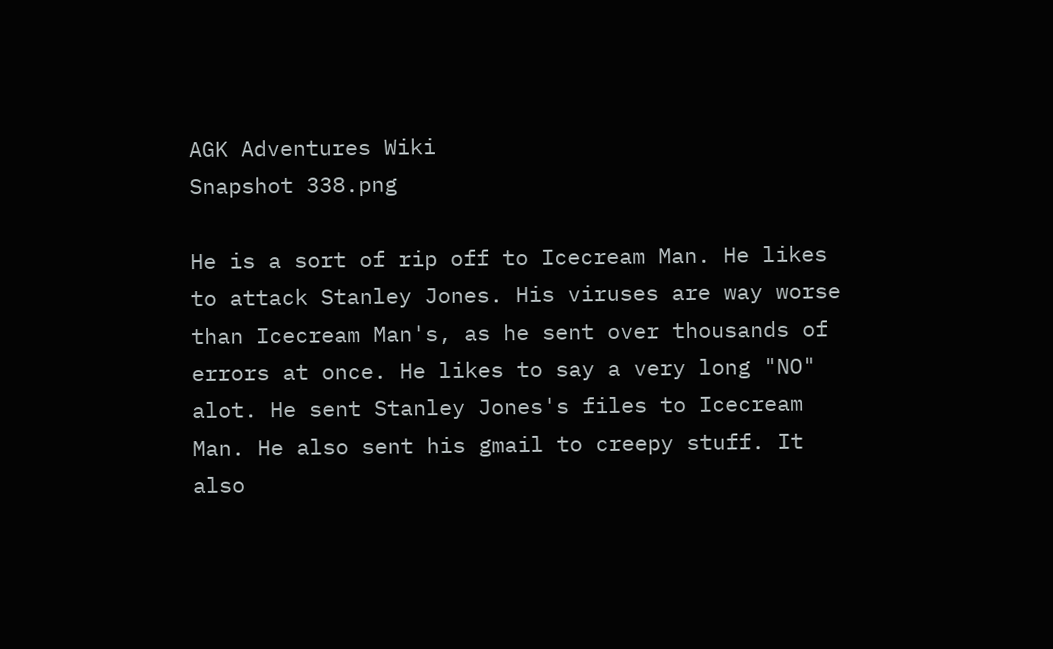AGK Adventures Wiki
Snapshot 338.png

He is a sort of rip off to Icecream Man. He likes to attack Stanley Jones. His viruses are way worse than Icecream Man's, as he sent over thousands of errors at once. He likes to say a very long "NO" alot. He sent Stanley Jones's files to Icecream Man. He also sent his gmail to creepy stuff. It also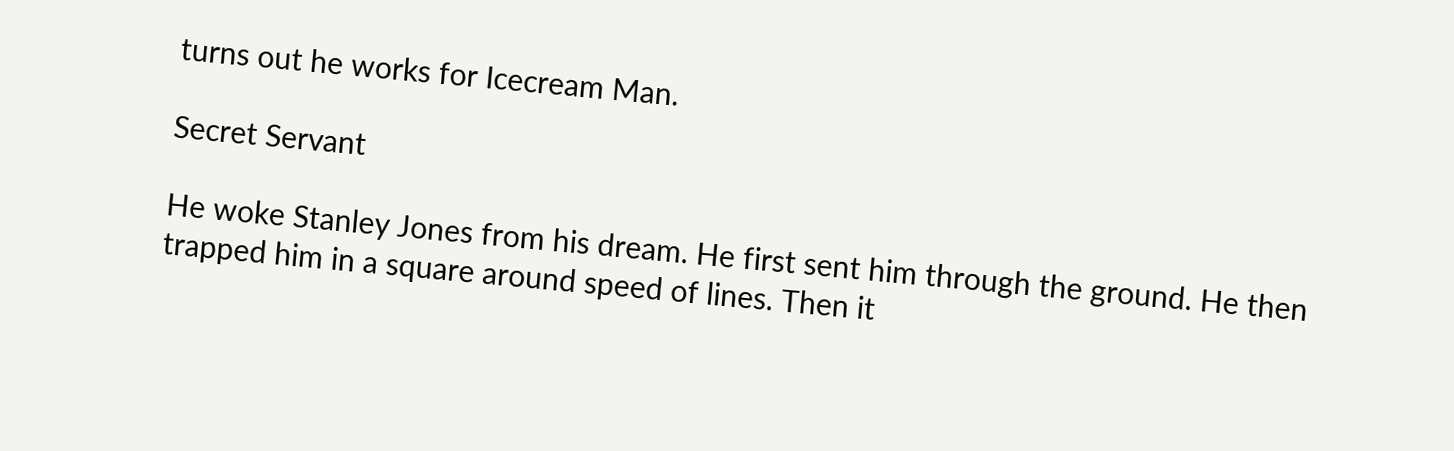turns out he works for Icecream Man.

Secret Servant

He woke Stanley Jones from his dream. He first sent him through the ground. He then trapped him in a square around speed of lines. Then it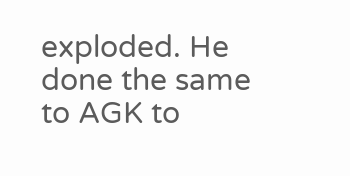exploded. He done the same to AGK to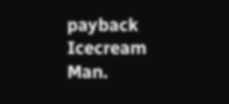payback Icecream Man.